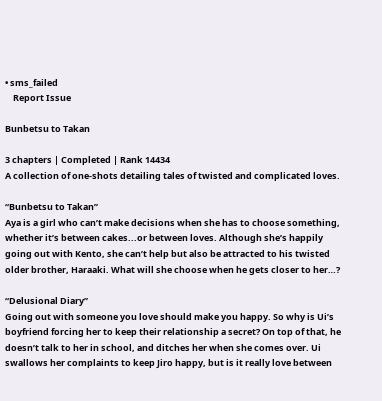• sms_failed
    Report Issue

Bunbetsu to Takan

3 chapters | Completed | Rank 14434
A collection of one-shots detailing tales of twisted and complicated loves.

“Bunbetsu to Takan”
Aya is a girl who can’t make decisions when she has to choose something, whether it’s between cakes...or between loves. Although she’s happily going out with Kento, she can’t help but also be attracted to his twisted older brother, Haraaki. What will she choose when he gets closer to her…?

“Delusional Diary”
Going out with someone you love should make you happy. So why is Ui’s boyfriend forcing her to keep their relationship a secret? On top of that, he doesn’t talk to her in school, and ditches her when she comes over. Ui swallows her complaints to keep Jiro happy, but is it really love between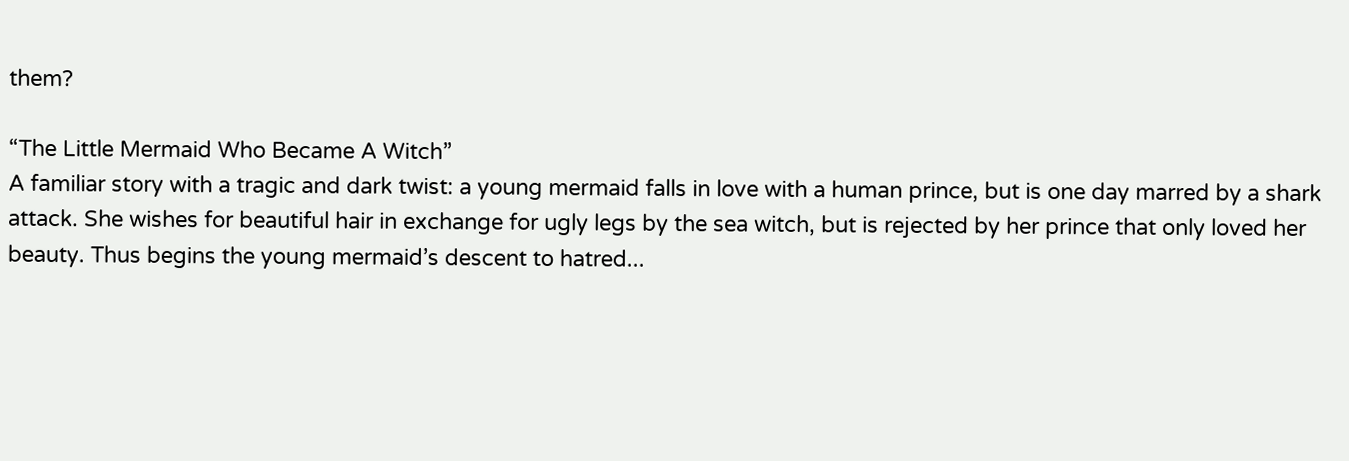them?

“The Little Mermaid Who Became A Witch”
A familiar story with a tragic and dark twist: a young mermaid falls in love with a human prince, but is one day marred by a shark attack. She wishes for beautiful hair in exchange for ugly legs by the sea witch, but is rejected by her prince that only loved her beauty. Thus begins the young mermaid’s descent to hatred...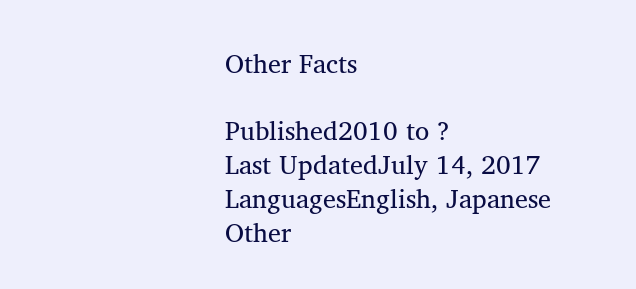Other Facts

Published2010 to ?
Last UpdatedJuly 14, 2017
LanguagesEnglish, Japanese
Other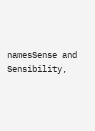namesSense and Sensibility,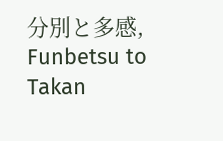分別と多感, Funbetsu to Takan